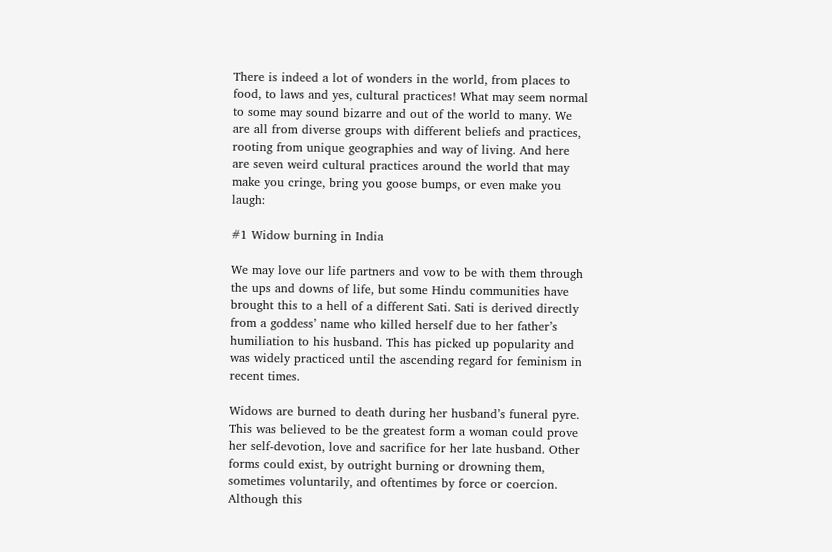There is indeed a lot of wonders in the world, from places to food, to laws and yes, cultural practices! What may seem normal to some may sound bizarre and out of the world to many. We are all from diverse groups with different beliefs and practices, rooting from unique geographies and way of living. And here are seven weird cultural practices around the world that may make you cringe, bring you goose bumps, or even make you laugh:

#1 Widow burning in India

We may love our life partners and vow to be with them through the ups and downs of life, but some Hindu communities have brought this to a hell of a different Sati. Sati is derived directly from a goddess’ name who killed herself due to her father’s humiliation to his husband. This has picked up popularity and was widely practiced until the ascending regard for feminism in recent times.

Widows are burned to death during her husband’s funeral pyre. This was believed to be the greatest form a woman could prove her self-devotion, love and sacrifice for her late husband. Other forms could exist, by outright burning or drowning them, sometimes voluntarily, and oftentimes by force or coercion. Although this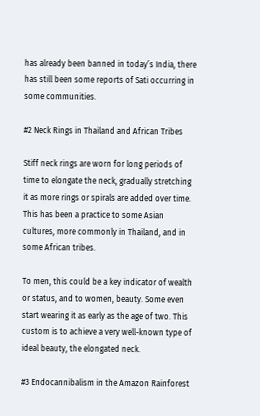has already been banned in today’s India, there has still been some reports of Sati occurring in some communities.

#2 Neck Rings in Thailand and African Tribes

Stiff neck rings are worn for long periods of time to elongate the neck, gradually stretching it as more rings or spirals are added over time. This has been a practice to some Asian cultures, more commonly in Thailand, and in some African tribes.

To men, this could be a key indicator of wealth or status, and to women, beauty. Some even start wearing it as early as the age of two. This custom is to achieve a very well-known type of ideal beauty, the elongated neck.

#3 Endocannibalism in the Amazon Rainforest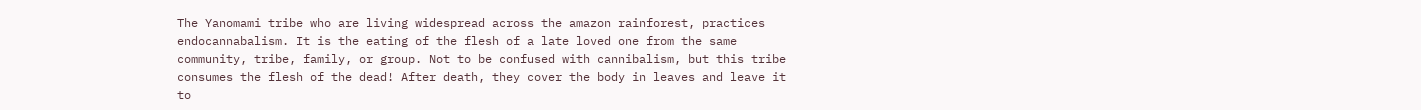The Yanomami tribe who are living widespread across the amazon rainforest, practices endocannabalism. It is the eating of the flesh of a late loved one from the same community, tribe, family, or group. Not to be confused with cannibalism, but this tribe consumes the flesh of the dead! After death, they cover the body in leaves and leave it to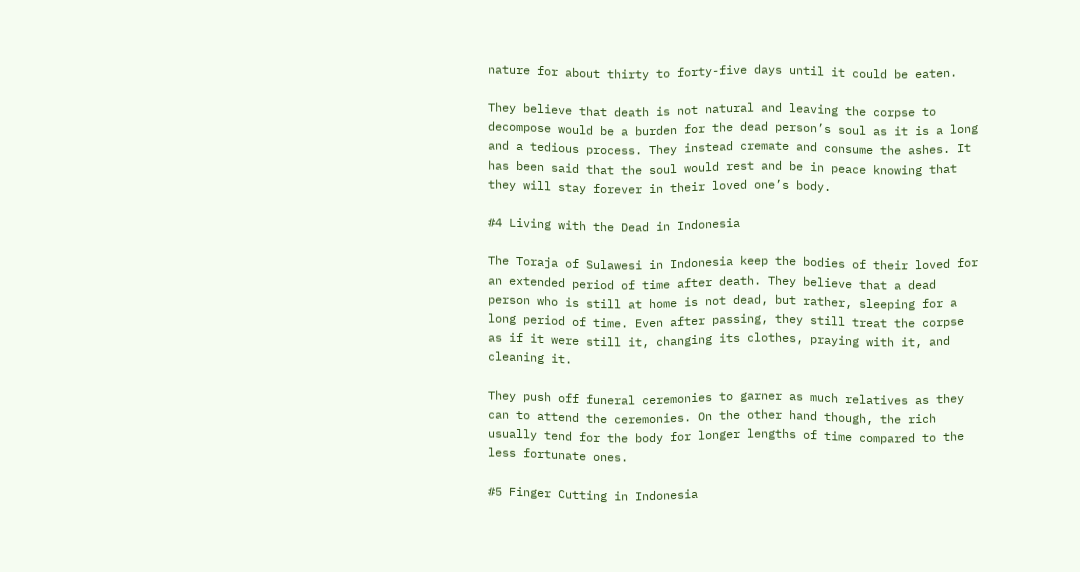nature for about thirty to forty-five days until it could be eaten.

They believe that death is not natural and leaving the corpse to decompose would be a burden for the dead person’s soul as it is a long and a tedious process. They instead cremate and consume the ashes. It has been said that the soul would rest and be in peace knowing that they will stay forever in their loved one’s body.

#4 Living with the Dead in Indonesia

The Toraja of Sulawesi in Indonesia keep the bodies of their loved for an extended period of time after death. They believe that a dead person who is still at home is not dead, but rather, sleeping for a long period of time. Even after passing, they still treat the corpse as if it were still it, changing its clothes, praying with it, and cleaning it.

They push off funeral ceremonies to garner as much relatives as they can to attend the ceremonies. On the other hand though, the rich usually tend for the body for longer lengths of time compared to the less fortunate ones.

#5 Finger Cutting in Indonesia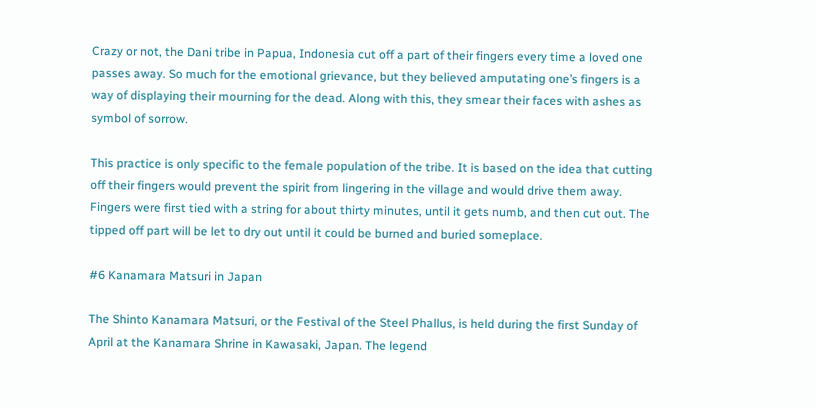Crazy or not, the Dani tribe in Papua, Indonesia cut off a part of their fingers every time a loved one passes away. So much for the emotional grievance, but they believed amputating one’s fingers is a way of displaying their mourning for the dead. Along with this, they smear their faces with ashes as symbol of sorrow.

This practice is only specific to the female population of the tribe. It is based on the idea that cutting off their fingers would prevent the spirit from lingering in the village and would drive them away. Fingers were first tied with a string for about thirty minutes, until it gets numb, and then cut out. The tipped off part will be let to dry out until it could be burned and buried someplace.

#6 Kanamara Matsuri in Japan

The Shinto Kanamara Matsuri, or the Festival of the Steel Phallus, is held during the first Sunday of April at the Kanamara Shrine in Kawasaki, Japan. The legend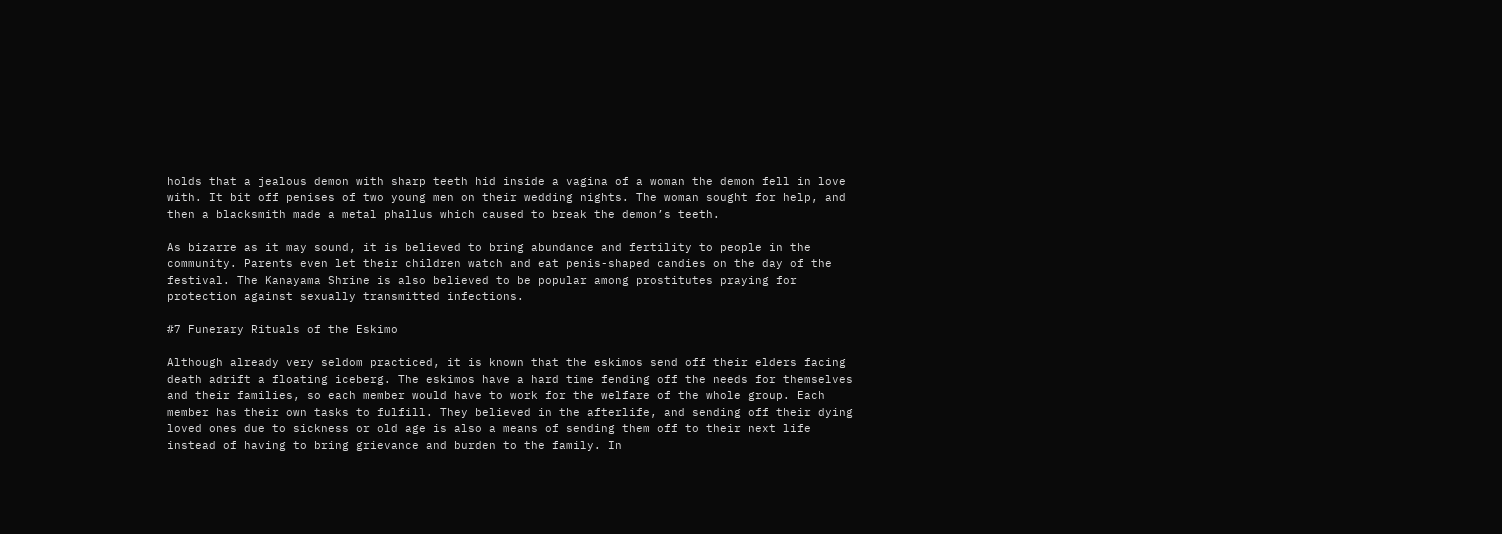holds that a jealous demon with sharp teeth hid inside a vagina of a woman the demon fell in love with. It bit off penises of two young men on their wedding nights. The woman sought for help, and then a blacksmith made a metal phallus which caused to break the demon’s teeth.

As bizarre as it may sound, it is believed to bring abundance and fertility to people in the community. Parents even let their children watch and eat penis-shaped candies on the day of the festival. The Kanayama Shrine is also believed to be popular among prostitutes praying for protection against sexually transmitted infections.

#7 Funerary Rituals of the Eskimo

Although already very seldom practiced, it is known that the eskimos send off their elders facing death adrift a floating iceberg. The eskimos have a hard time fending off the needs for themselves and their families, so each member would have to work for the welfare of the whole group. Each member has their own tasks to fulfill. They believed in the afterlife, and sending off their dying loved ones due to sickness or old age is also a means of sending them off to their next life instead of having to bring grievance and burden to the family. In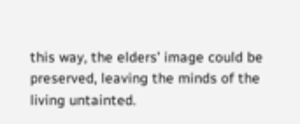this way, the elders’ image could be preserved, leaving the minds of the living untainted.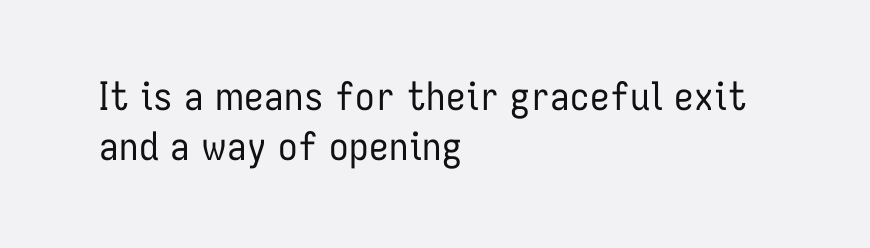It is a means for their graceful exit and a way of opening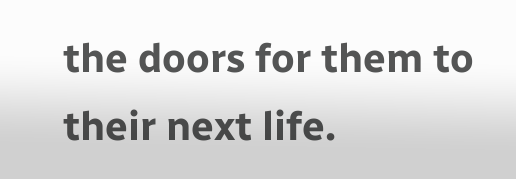the doors for them to their next life.